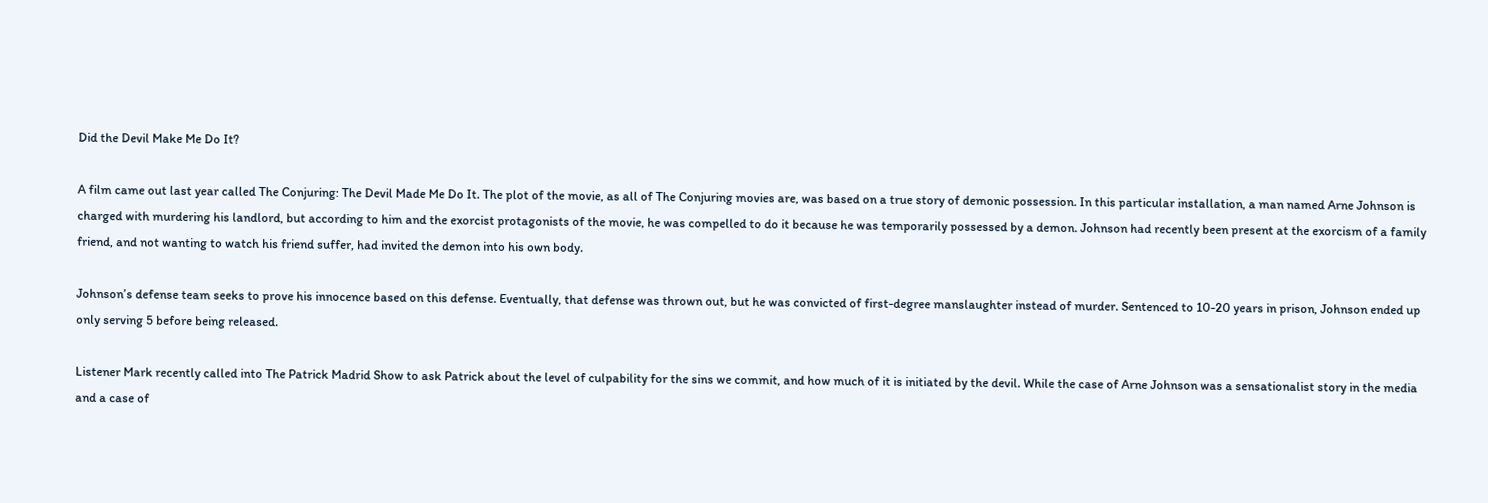Did the Devil Make Me Do It?

A film came out last year called The Conjuring: The Devil Made Me Do It. The plot of the movie, as all of The Conjuring movies are, was based on a true story of demonic possession. In this particular installation, a man named Arne Johnson is charged with murdering his landlord, but according to him and the exorcist protagonists of the movie, he was compelled to do it because he was temporarily possessed by a demon. Johnson had recently been present at the exorcism of a family friend, and not wanting to watch his friend suffer, had invited the demon into his own body.

Johnson’s defense team seeks to prove his innocence based on this defense. Eventually, that defense was thrown out, but he was convicted of first-degree manslaughter instead of murder. Sentenced to 10-20 years in prison, Johnson ended up only serving 5 before being released.

Listener Mark recently called into The Patrick Madrid Show to ask Patrick about the level of culpability for the sins we commit, and how much of it is initiated by the devil. While the case of Arne Johnson was a sensationalist story in the media and a case of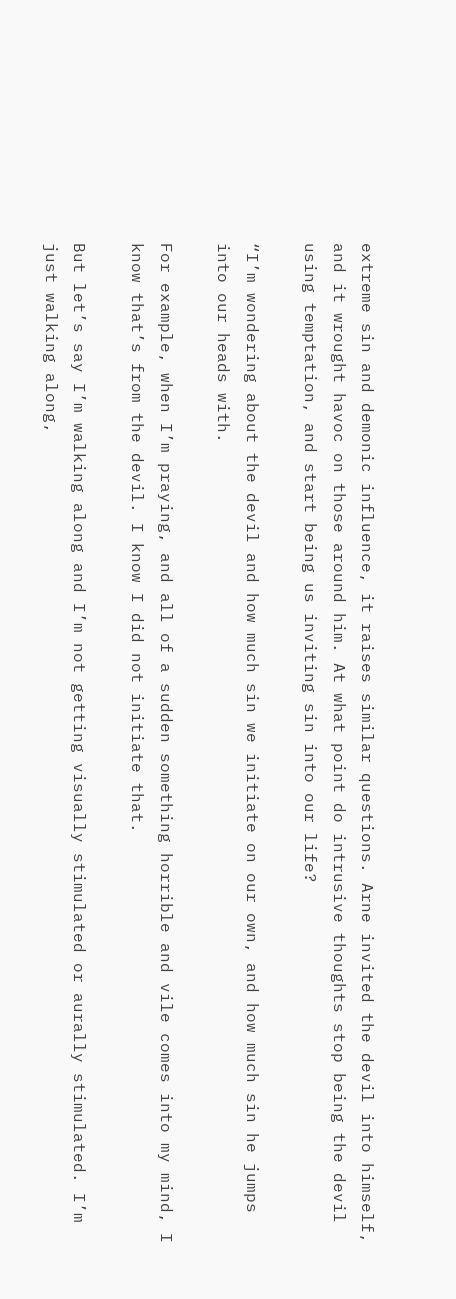extreme sin and demonic influence, it raises similar questions. Arne invited the devil into himself, and it wrought havoc on those around him. At what point do intrusive thoughts stop being the devil using temptation, and start being us inviting sin into our life?

“I’m wondering about the devil and how much sin we initiate on our own, and how much sin he jumps into our heads with.

For example, when I’m praying, and all of a sudden something horrible and vile comes into my mind, I know that’s from the devil. I know I did not initiate that.

But let’s say I’m walking along and I’m not getting visually stimulated or aurally stimulated. I’m just walking along,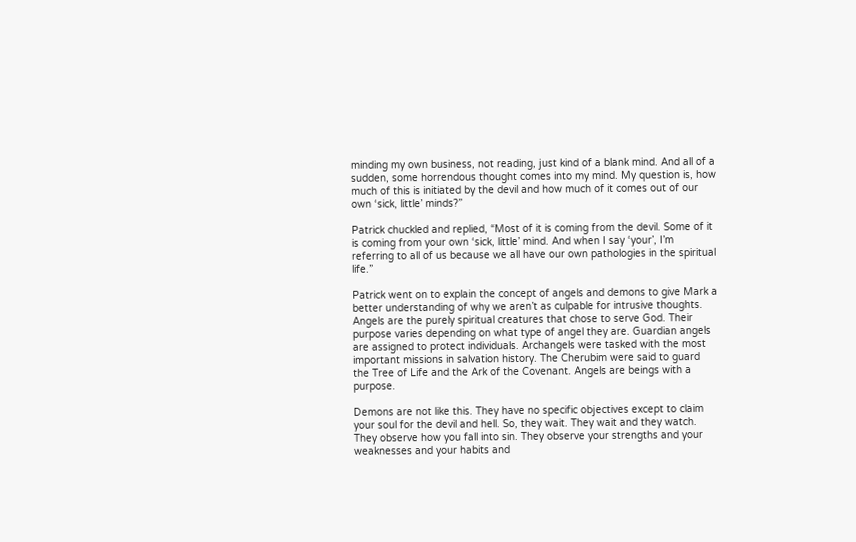minding my own business, not reading, just kind of a blank mind. And all of a sudden, some horrendous thought comes into my mind. My question is, how much of this is initiated by the devil and how much of it comes out of our own ‘sick, little’ minds?”

Patrick chuckled and replied, “Most of it is coming from the devil. Some of it is coming from your own ‘sick, little’ mind. And when I say ‘your’, I’m referring to all of us because we all have our own pathologies in the spiritual life.”

Patrick went on to explain the concept of angels and demons to give Mark a better understanding of why we aren’t as culpable for intrusive thoughts. Angels are the purely spiritual creatures that chose to serve God. Their purpose varies depending on what type of angel they are. Guardian angels are assigned to protect individuals. Archangels were tasked with the most important missions in salvation history. The Cherubim were said to guard the Tree of Life and the Ark of the Covenant. Angels are beings with a purpose.

Demons are not like this. They have no specific objectives except to claim your soul for the devil and hell. So, they wait. They wait and they watch. They observe how you fall into sin. They observe your strengths and your weaknesses and your habits and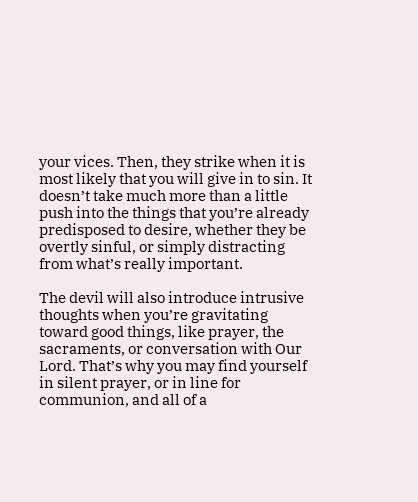your vices. Then, they strike when it is most likely that you will give in to sin. It doesn’t take much more than a little push into the things that you’re already predisposed to desire, whether they be overtly sinful, or simply distracting from what’s really important.

The devil will also introduce intrusive thoughts when you’re gravitating toward good things, like prayer, the sacraments, or conversation with Our Lord. That’s why you may find yourself in silent prayer, or in line for communion, and all of a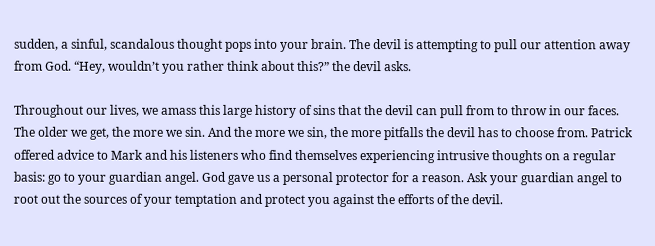sudden, a sinful, scandalous thought pops into your brain. The devil is attempting to pull our attention away from God. “Hey, wouldn’t you rather think about this?” the devil asks.

Throughout our lives, we amass this large history of sins that the devil can pull from to throw in our faces. The older we get, the more we sin. And the more we sin, the more pitfalls the devil has to choose from. Patrick offered advice to Mark and his listeners who find themselves experiencing intrusive thoughts on a regular basis: go to your guardian angel. God gave us a personal protector for a reason. Ask your guardian angel to root out the sources of your temptation and protect you against the efforts of the devil.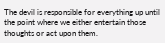The devil is responsible for everything up until the point where we either entertain those thoughts or act upon them.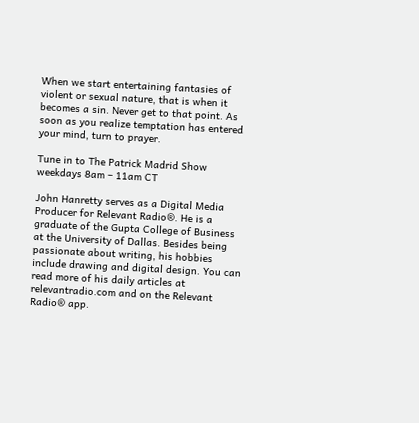When we start entertaining fantasies of violent or sexual nature, that is when it becomes a sin. Never get to that point. As soon as you realize temptation has entered your mind, turn to prayer.

Tune in to The Patrick Madrid Show weekdays 8am – 11am CT

John Hanretty serves as a Digital Media Producer for Relevant Radio®. He is a graduate of the Gupta College of Business at the University of Dallas. Besides being passionate about writing, his hobbies include drawing and digital design. You can read more of his daily articles at relevantradio.com and on the Relevant Radio® app.